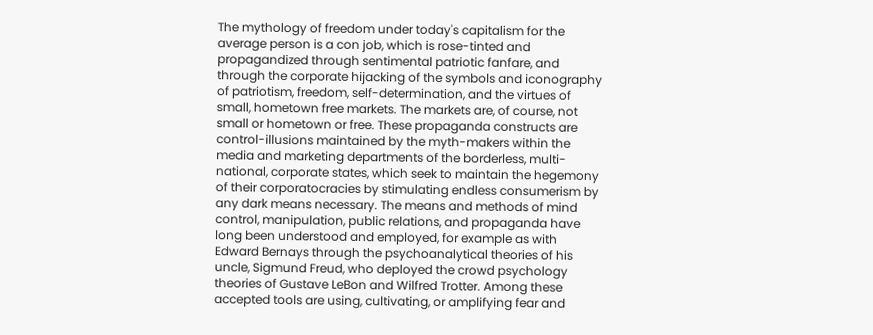The mythology of freedom under today's capitalism for the average person is a con job, which is rose-tinted and propagandized through sentimental patriotic fanfare, and through the corporate hijacking of the symbols and iconography of patriotism, freedom, self-determination, and the virtues of small, hometown free markets. The markets are, of course, not small or hometown or free. These propaganda constructs are control-illusions maintained by the myth-makers within the media and marketing departments of the borderless, multi-national, corporate states, which seek to maintain the hegemony of their corporatocracies by stimulating endless consumerism by any dark means necessary. The means and methods of mind control, manipulation, public relations, and propaganda have long been understood and employed, for example as with Edward Bernays through the psychoanalytical theories of his uncle, Sigmund Freud, who deployed the crowd psychology theories of Gustave LeBon and Wilfred Trotter. Among these accepted tools are using, cultivating, or amplifying fear and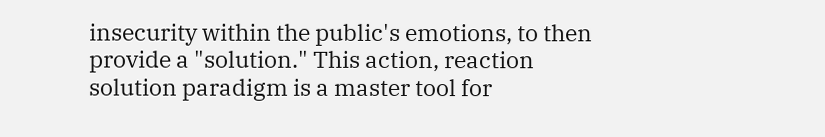insecurity within the public's emotions, to then provide a "solution." This action, reaction solution paradigm is a master tool for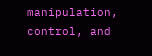manipulation, control, and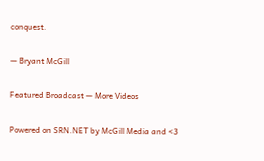conquest.

— Bryant McGill

Featured Broadcast — More Videos

Powered on SRN.NET by McGill Media and <3